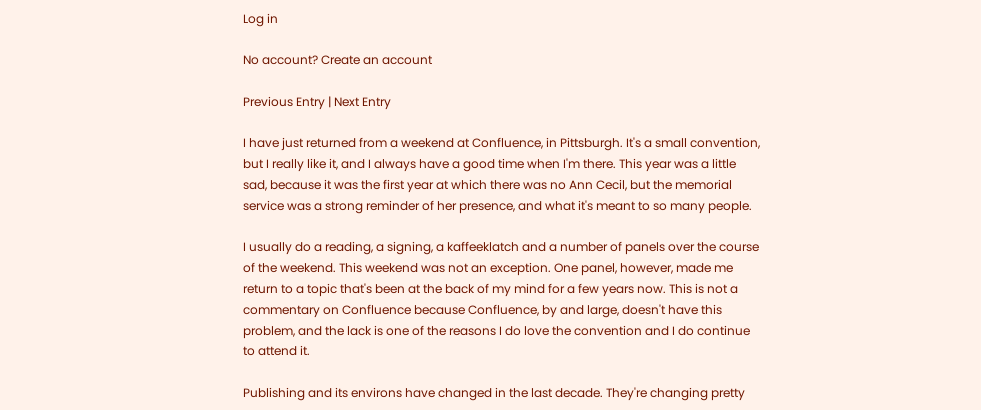Log in

No account? Create an account

Previous Entry | Next Entry

I have just returned from a weekend at Confluence, in Pittsburgh. It's a small convention, but I really like it, and I always have a good time when I'm there. This year was a little sad, because it was the first year at which there was no Ann Cecil, but the memorial service was a strong reminder of her presence, and what it's meant to so many people.

I usually do a reading, a signing, a kaffeeklatch and a number of panels over the course of the weekend. This weekend was not an exception. One panel, however, made me return to a topic that's been at the back of my mind for a few years now. This is not a commentary on Confluence because Confluence, by and large, doesn't have this problem, and the lack is one of the reasons I do love the convention and I do continue to attend it.

Publishing and its environs have changed in the last decade. They're changing pretty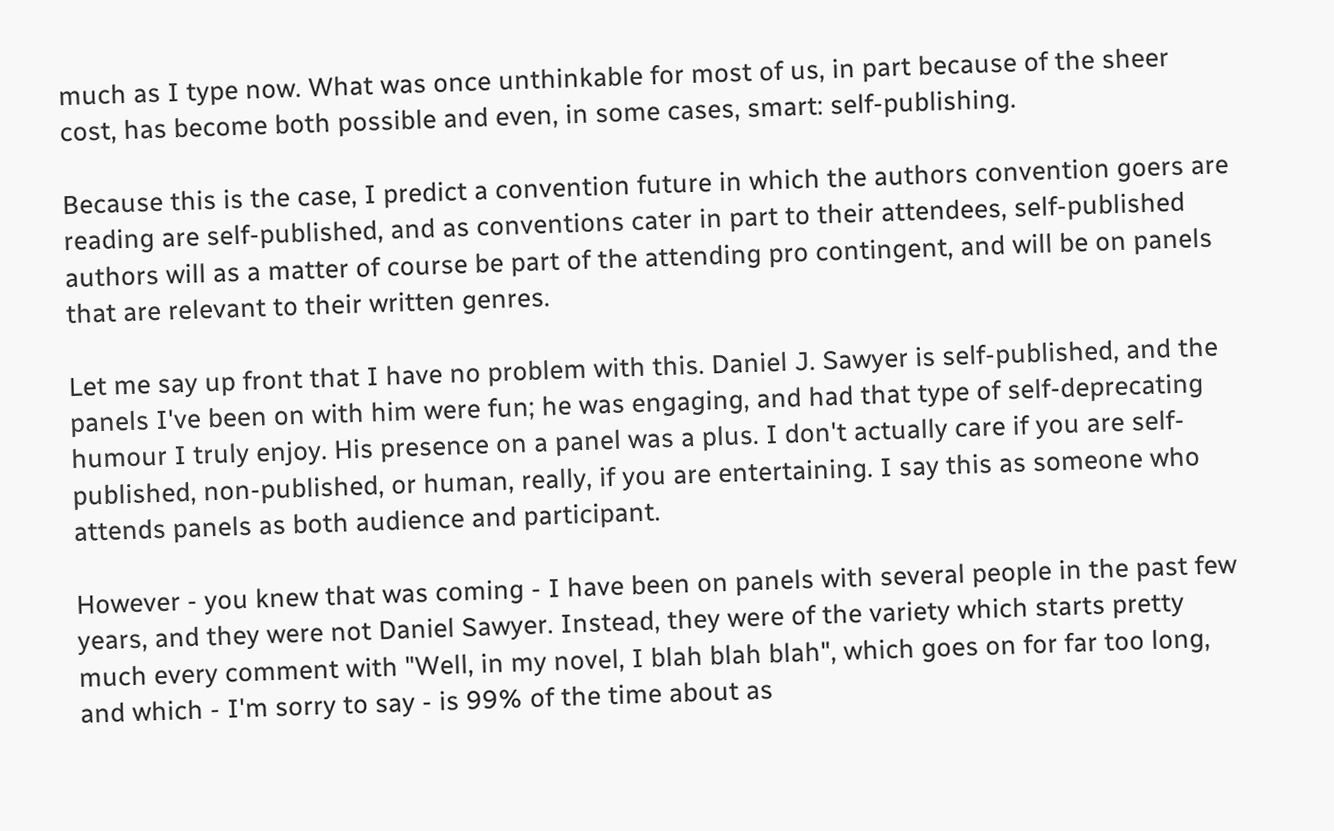much as I type now. What was once unthinkable for most of us, in part because of the sheer cost, has become both possible and even, in some cases, smart: self-publishing.

Because this is the case, I predict a convention future in which the authors convention goers are reading are self-published, and as conventions cater in part to their attendees, self-published authors will as a matter of course be part of the attending pro contingent, and will be on panels that are relevant to their written genres.

Let me say up front that I have no problem with this. Daniel J. Sawyer is self-published, and the panels I've been on with him were fun; he was engaging, and had that type of self-deprecating humour I truly enjoy. His presence on a panel was a plus. I don't actually care if you are self-published, non-published, or human, really, if you are entertaining. I say this as someone who attends panels as both audience and participant.

However - you knew that was coming - I have been on panels with several people in the past few years, and they were not Daniel Sawyer. Instead, they were of the variety which starts pretty much every comment with "Well, in my novel, I blah blah blah", which goes on for far too long, and which - I'm sorry to say - is 99% of the time about as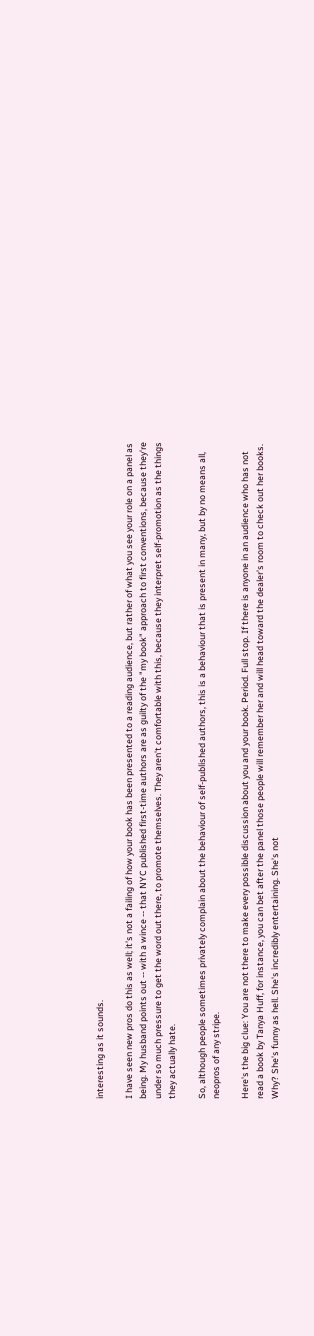interesting as it sounds.

I have seen new pros do this as well; it's not a failing of how your book has been presented to a reading audience, but rather of what you see your role on a panel as being. My husband points out -- with a wince -- that NYC published first-time authors are as guilty of the "my book" approach to first conventions, because they're under so much pressure to get the word out there, to promote themselves. They aren't comfortable with this, because they interpret self-promotion as the things they actually hate.

So, although people sometimes privately complain about the behaviour of self-published authors, this is a behaviour that is present in many, but by no means all, neopros of any stripe.

Here's the big clue: You are not there to make every possible discussion about you and your book. Period. Full stop. If there is anyone in an audience who has not read a book by Tanya Huff, for instance, you can bet after the panel those people will remember her and will head toward the dealer's room to check out her books. Why? She's funny as hell. She's incredibly entertaining. She's not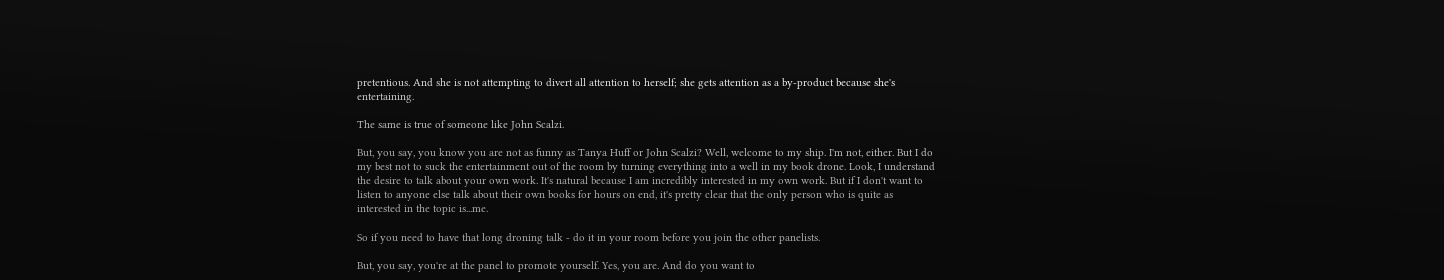pretentious. And she is not attempting to divert all attention to herself; she gets attention as a by-product because she's entertaining.

The same is true of someone like John Scalzi.

But, you say, you know you are not as funny as Tanya Huff or John Scalzi? Well, welcome to my ship. I'm not, either. But I do my best not to suck the entertainment out of the room by turning everything into a well in my book drone. Look, I understand the desire to talk about your own work. It's natural because I am incredibly interested in my own work. But if I don't want to listen to anyone else talk about their own books for hours on end, it's pretty clear that the only person who is quite as interested in the topic is...me.

So if you need to have that long droning talk - do it in your room before you join the other panelists.

But, you say, you're at the panel to promote yourself. Yes, you are. And do you want to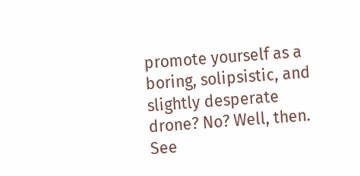promote yourself as a boring, solipsistic, and slightly desperate drone? No? Well, then. See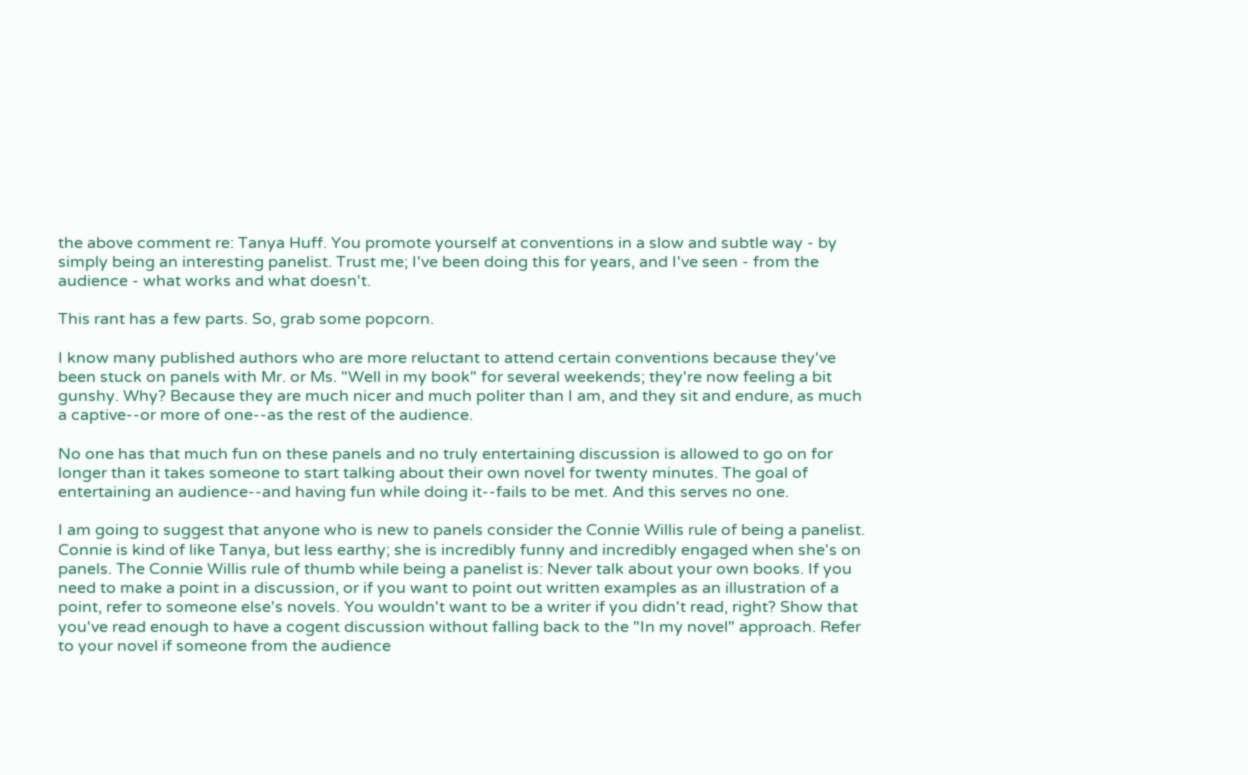the above comment re: Tanya Huff. You promote yourself at conventions in a slow and subtle way - by simply being an interesting panelist. Trust me; I've been doing this for years, and I've seen - from the audience - what works and what doesn't.

This rant has a few parts. So, grab some popcorn.

I know many published authors who are more reluctant to attend certain conventions because they've been stuck on panels with Mr. or Ms. "Well in my book" for several weekends; they're now feeling a bit gunshy. Why? Because they are much nicer and much politer than I am, and they sit and endure, as much a captive--or more of one--as the rest of the audience.

No one has that much fun on these panels and no truly entertaining discussion is allowed to go on for longer than it takes someone to start talking about their own novel for twenty minutes. The goal of entertaining an audience--and having fun while doing it--fails to be met. And this serves no one.

I am going to suggest that anyone who is new to panels consider the Connie Willis rule of being a panelist. Connie is kind of like Tanya, but less earthy; she is incredibly funny and incredibly engaged when she's on panels. The Connie Willis rule of thumb while being a panelist is: Never talk about your own books. If you need to make a point in a discussion, or if you want to point out written examples as an illustration of a point, refer to someone else's novels. You wouldn't want to be a writer if you didn't read, right? Show that you've read enough to have a cogent discussion without falling back to the "In my novel" approach. Refer to your novel if someone from the audience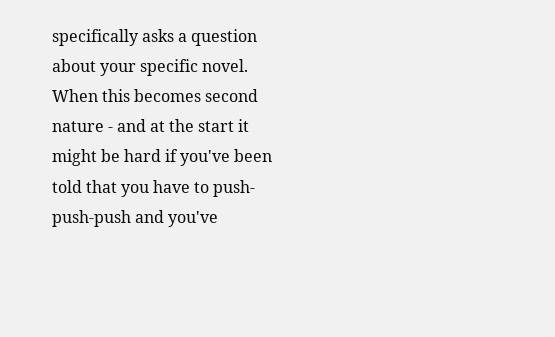specifically asks a question about your specific novel. When this becomes second nature - and at the start it might be hard if you've been told that you have to push-push-push and you've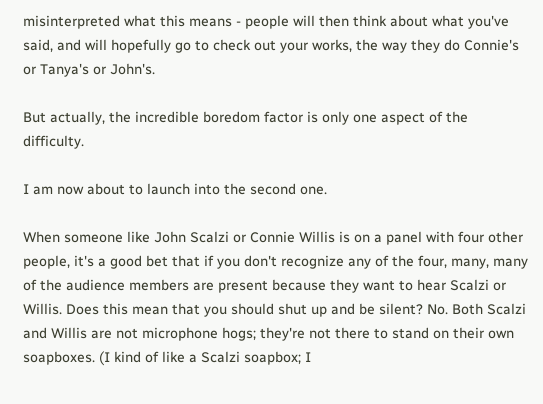misinterpreted what this means - people will then think about what you've said, and will hopefully go to check out your works, the way they do Connie's or Tanya's or John's.

But actually, the incredible boredom factor is only one aspect of the difficulty.

I am now about to launch into the second one.

When someone like John Scalzi or Connie Willis is on a panel with four other people, it's a good bet that if you don't recognize any of the four, many, many of the audience members are present because they want to hear Scalzi or Willis. Does this mean that you should shut up and be silent? No. Both Scalzi and Willis are not microphone hogs; they're not there to stand on their own soapboxes. (I kind of like a Scalzi soapbox; I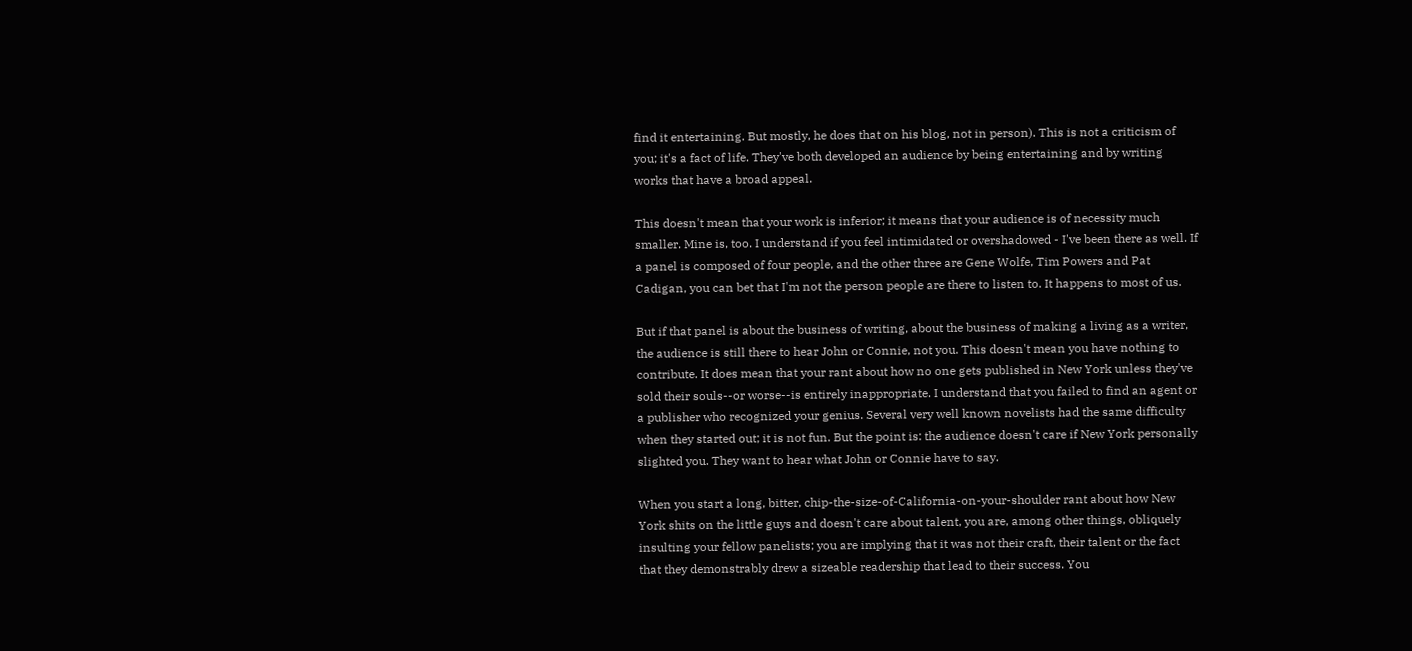find it entertaining. But mostly, he does that on his blog, not in person). This is not a criticism of you; it's a fact of life. They've both developed an audience by being entertaining and by writing works that have a broad appeal.

This doesn't mean that your work is inferior; it means that your audience is of necessity much smaller. Mine is, too. I understand if you feel intimidated or overshadowed - I've been there as well. If a panel is composed of four people, and the other three are Gene Wolfe, Tim Powers and Pat Cadigan, you can bet that I'm not the person people are there to listen to. It happens to most of us.

But if that panel is about the business of writing, about the business of making a living as a writer, the audience is still there to hear John or Connie, not you. This doesn't mean you have nothing to contribute. It does mean that your rant about how no one gets published in New York unless they've sold their souls--or worse--is entirely inappropriate. I understand that you failed to find an agent or a publisher who recognized your genius. Several very well known novelists had the same difficulty when they started out; it is not fun. But the point is: the audience doesn't care if New York personally slighted you. They want to hear what John or Connie have to say.

When you start a long, bitter, chip-the-size-of-California-on-your-shoulder rant about how New York shits on the little guys and doesn't care about talent, you are, among other things, obliquely insulting your fellow panelists; you are implying that it was not their craft, their talent or the fact that they demonstrably drew a sizeable readership that lead to their success. You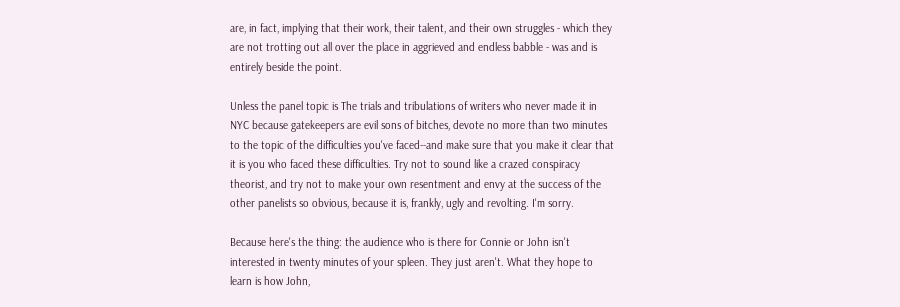are, in fact, implying that their work, their talent, and their own struggles - which they are not trotting out all over the place in aggrieved and endless babble - was and is entirely beside the point.

Unless the panel topic is The trials and tribulations of writers who never made it in NYC because gatekeepers are evil sons of bitches, devote no more than two minutes to the topic of the difficulties you've faced--and make sure that you make it clear that it is you who faced these difficulties. Try not to sound like a crazed conspiracy theorist, and try not to make your own resentment and envy at the success of the other panelists so obvious, because it is, frankly, ugly and revolting. I'm sorry.

Because here's the thing: the audience who is there for Connie or John isn't interested in twenty minutes of your spleen. They just aren't. What they hope to learn is how John,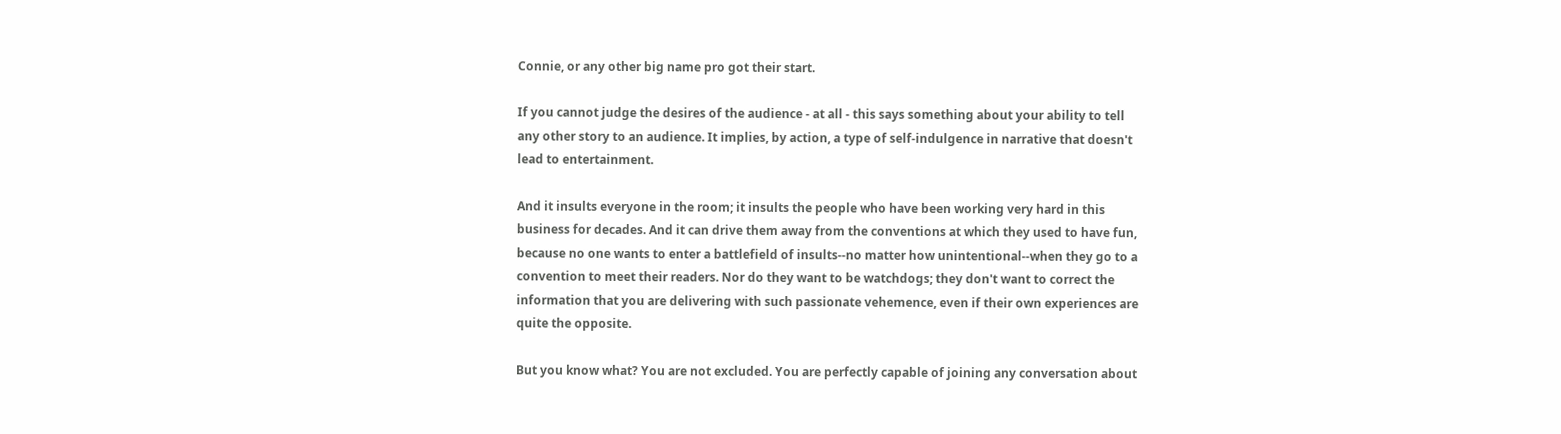Connie, or any other big name pro got their start.

If you cannot judge the desires of the audience - at all - this says something about your ability to tell any other story to an audience. It implies, by action, a type of self-indulgence in narrative that doesn't lead to entertainment.

And it insults everyone in the room; it insults the people who have been working very hard in this business for decades. And it can drive them away from the conventions at which they used to have fun, because no one wants to enter a battlefield of insults--no matter how unintentional--when they go to a convention to meet their readers. Nor do they want to be watchdogs; they don't want to correct the information that you are delivering with such passionate vehemence, even if their own experiences are quite the opposite.

But you know what? You are not excluded. You are perfectly capable of joining any conversation about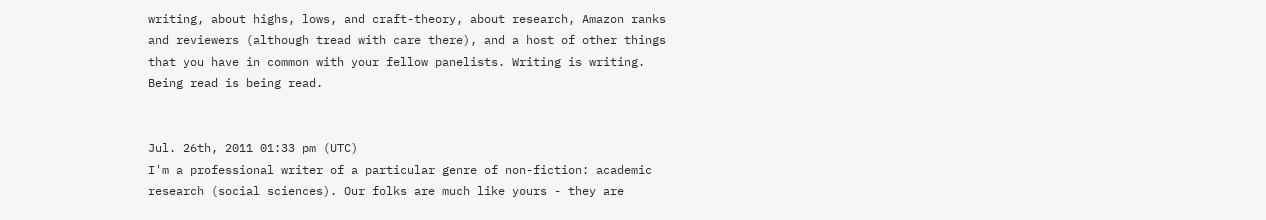writing, about highs, lows, and craft-theory, about research, Amazon ranks and reviewers (although tread with care there), and a host of other things that you have in common with your fellow panelists. Writing is writing. Being read is being read.


Jul. 26th, 2011 01:33 pm (UTC)
I'm a professional writer of a particular genre of non-fiction: academic research (social sciences). Our folks are much like yours - they are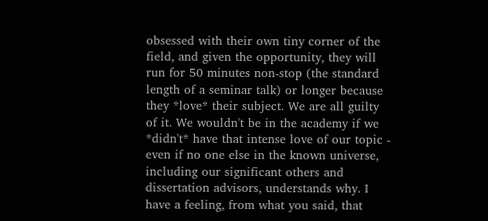obsessed with their own tiny corner of the field, and given the opportunity, they will run for 50 minutes non-stop (the standard length of a seminar talk) or longer because they *love* their subject. We are all guilty of it. We wouldn't be in the academy if we *didn't* have that intense love of our topic - even if no one else in the known universe, including our significant others and dissertation advisors, understands why. I have a feeling, from what you said, that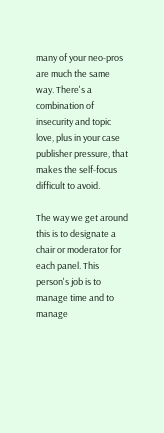many of your neo-pros are much the same way. There's a combination of insecurity and topic love, plus in your case publisher pressure, that makes the self-focus difficult to avoid.

The way we get around this is to designate a chair or moderator for each panel. This person's job is to manage time and to manage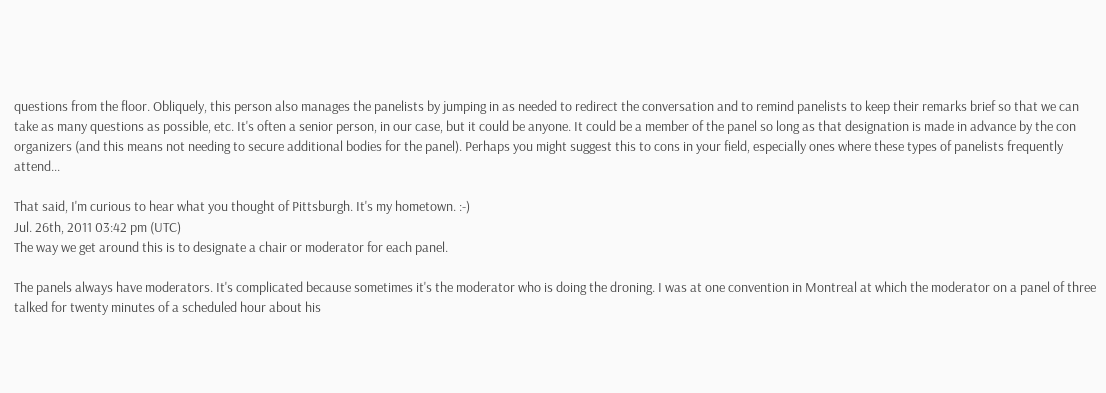questions from the floor. Obliquely, this person also manages the panelists by jumping in as needed to redirect the conversation and to remind panelists to keep their remarks brief so that we can take as many questions as possible, etc. It's often a senior person, in our case, but it could be anyone. It could be a member of the panel so long as that designation is made in advance by the con organizers (and this means not needing to secure additional bodies for the panel). Perhaps you might suggest this to cons in your field, especially ones where these types of panelists frequently attend...

That said, I'm curious to hear what you thought of Pittsburgh. It's my hometown. :-)
Jul. 26th, 2011 03:42 pm (UTC)
The way we get around this is to designate a chair or moderator for each panel.

The panels always have moderators. It's complicated because sometimes it's the moderator who is doing the droning. I was at one convention in Montreal at which the moderator on a panel of three talked for twenty minutes of a scheduled hour about his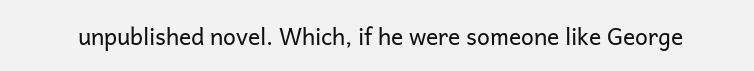unpublished novel. Which, if he were someone like George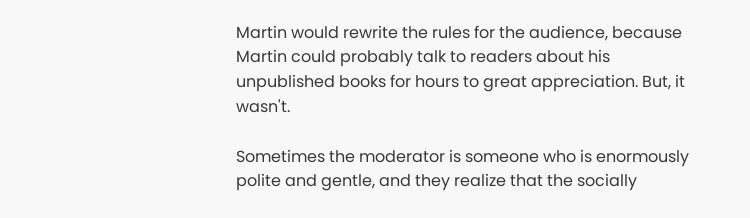Martin would rewrite the rules for the audience, because Martin could probably talk to readers about his unpublished books for hours to great appreciation. But, it wasn't.

Sometimes the moderator is someone who is enormously polite and gentle, and they realize that the socially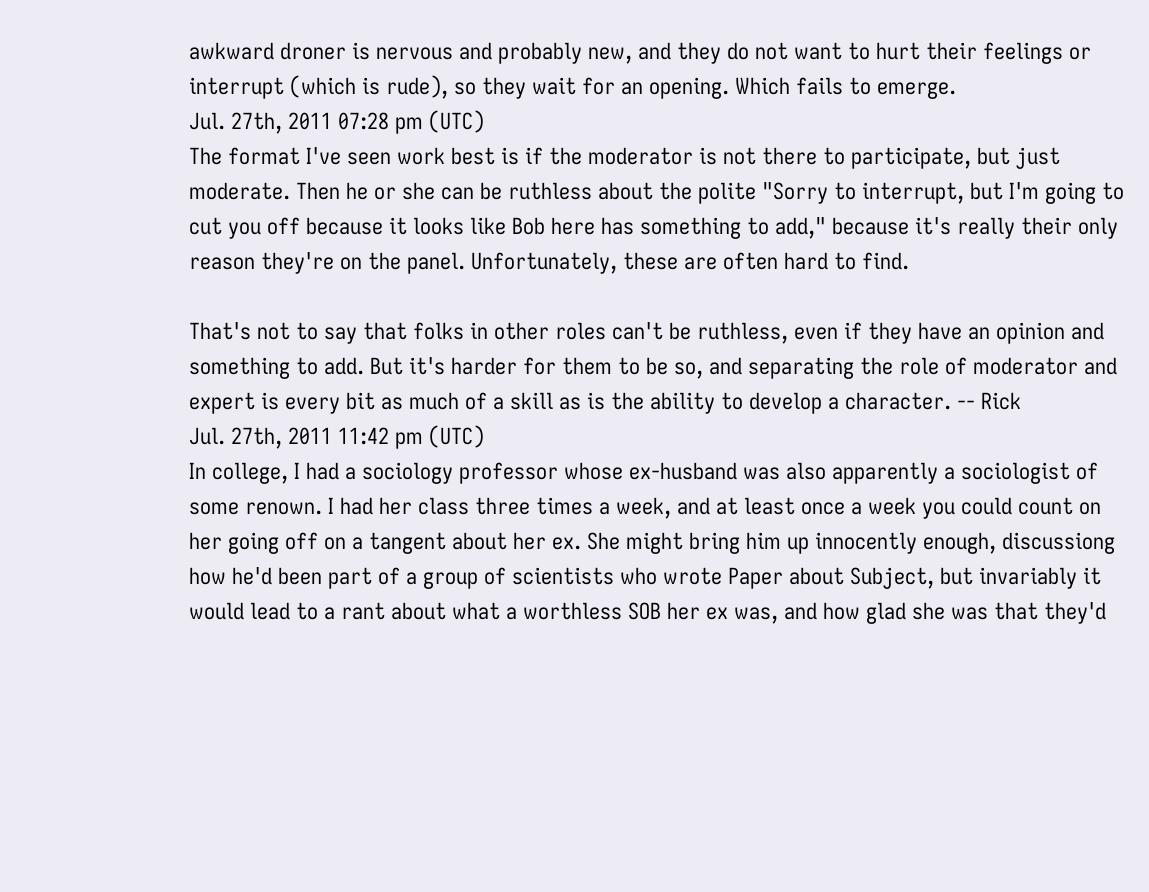awkward droner is nervous and probably new, and they do not want to hurt their feelings or interrupt (which is rude), so they wait for an opening. Which fails to emerge.
Jul. 27th, 2011 07:28 pm (UTC)
The format I've seen work best is if the moderator is not there to participate, but just moderate. Then he or she can be ruthless about the polite "Sorry to interrupt, but I'm going to cut you off because it looks like Bob here has something to add," because it's really their only reason they're on the panel. Unfortunately, these are often hard to find.

That's not to say that folks in other roles can't be ruthless, even if they have an opinion and something to add. But it's harder for them to be so, and separating the role of moderator and expert is every bit as much of a skill as is the ability to develop a character. -- Rick
Jul. 27th, 2011 11:42 pm (UTC)
In college, I had a sociology professor whose ex-husband was also apparently a sociologist of some renown. I had her class three times a week, and at least once a week you could count on her going off on a tangent about her ex. She might bring him up innocently enough, discussiong how he'd been part of a group of scientists who wrote Paper about Subject, but invariably it would lead to a rant about what a worthless SOB her ex was, and how glad she was that they'd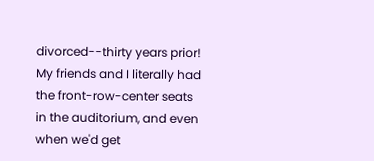divorced--thirty years prior! My friends and I literally had the front-row-center seats in the auditorium, and even when we'd get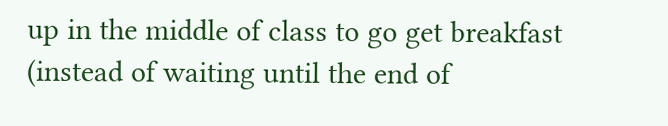up in the middle of class to go get breakfast (instead of waiting until the end of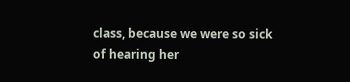class, because we were so sick of hearing her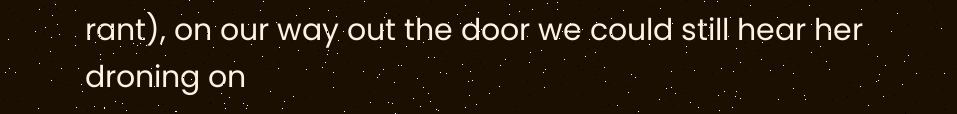rant), on our way out the door we could still hear her droning on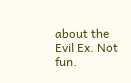about the Evil Ex. Not fun.